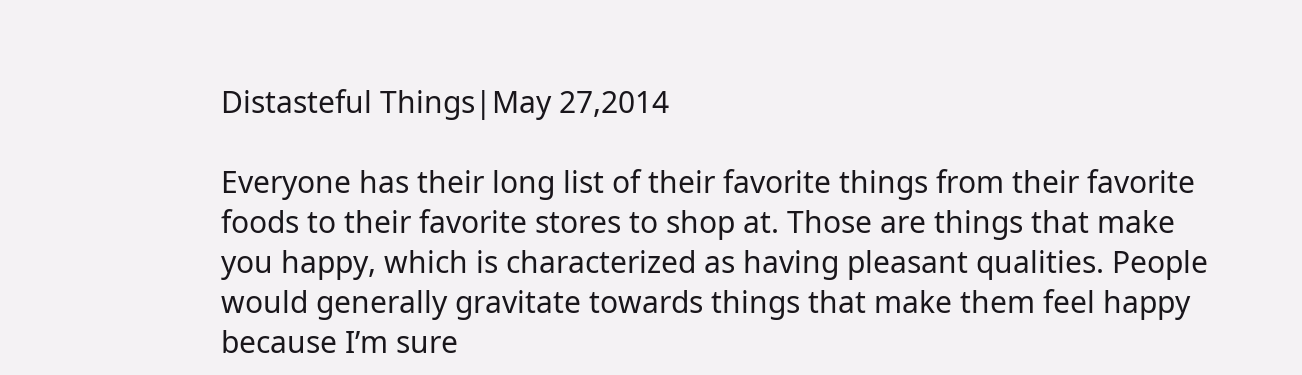Distasteful Things|May 27,2014

Everyone has their long list of their favorite things from their favorite foods to their favorite stores to shop at. Those are things that make you happy, which is characterized as having pleasant qualities. People would generally gravitate towards things that make them feel happy because I’m sure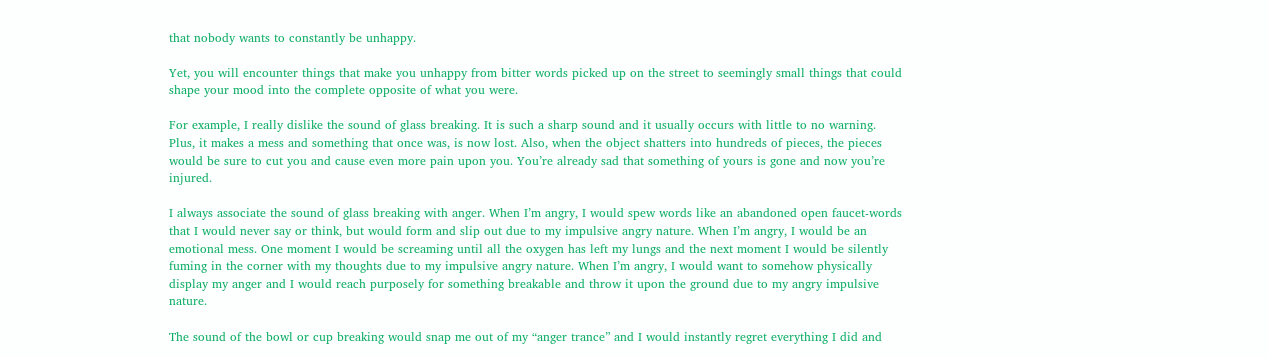that nobody wants to constantly be unhappy.

Yet, you will encounter things that make you unhappy from bitter words picked up on the street to seemingly small things that could shape your mood into the complete opposite of what you were.

For example, I really dislike the sound of glass breaking. It is such a sharp sound and it usually occurs with little to no warning. Plus, it makes a mess and something that once was, is now lost. Also, when the object shatters into hundreds of pieces, the pieces would be sure to cut you and cause even more pain upon you. You’re already sad that something of yours is gone and now you’re injured.

I always associate the sound of glass breaking with anger. When I’m angry, I would spew words like an abandoned open faucet-words that I would never say or think, but would form and slip out due to my impulsive angry nature. When I’m angry, I would be an emotional mess. One moment I would be screaming until all the oxygen has left my lungs and the next moment I would be silently fuming in the corner with my thoughts due to my impulsive angry nature. When I’m angry, I would want to somehow physically display my anger and I would reach purposely for something breakable and throw it upon the ground due to my angry impulsive nature.

The sound of the bowl or cup breaking would snap me out of my “anger trance” and I would instantly regret everything I did and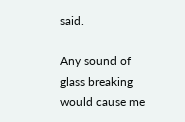said.

Any sound of glass breaking would cause me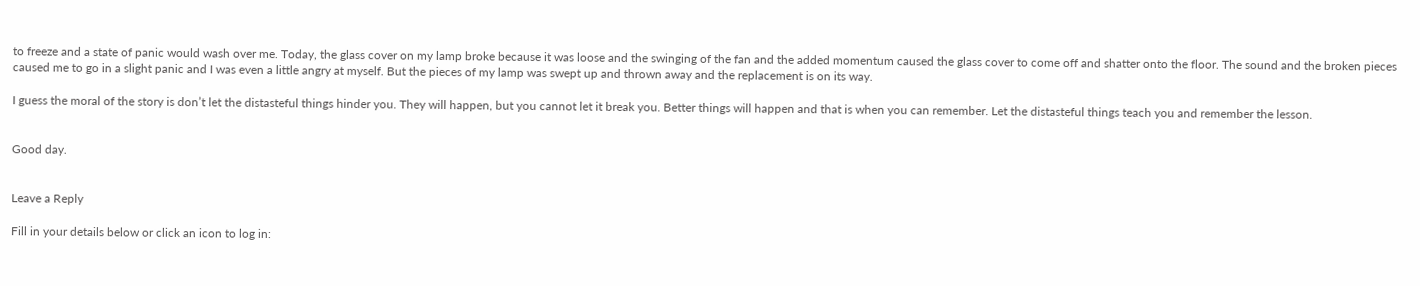to freeze and a state of panic would wash over me. Today, the glass cover on my lamp broke because it was loose and the swinging of the fan and the added momentum caused the glass cover to come off and shatter onto the floor. The sound and the broken pieces caused me to go in a slight panic and I was even a little angry at myself. But the pieces of my lamp was swept up and thrown away and the replacement is on its way.

I guess the moral of the story is don’t let the distasteful things hinder you. They will happen, but you cannot let it break you. Better things will happen and that is when you can remember. Let the distasteful things teach you and remember the lesson.


Good day.


Leave a Reply

Fill in your details below or click an icon to log in: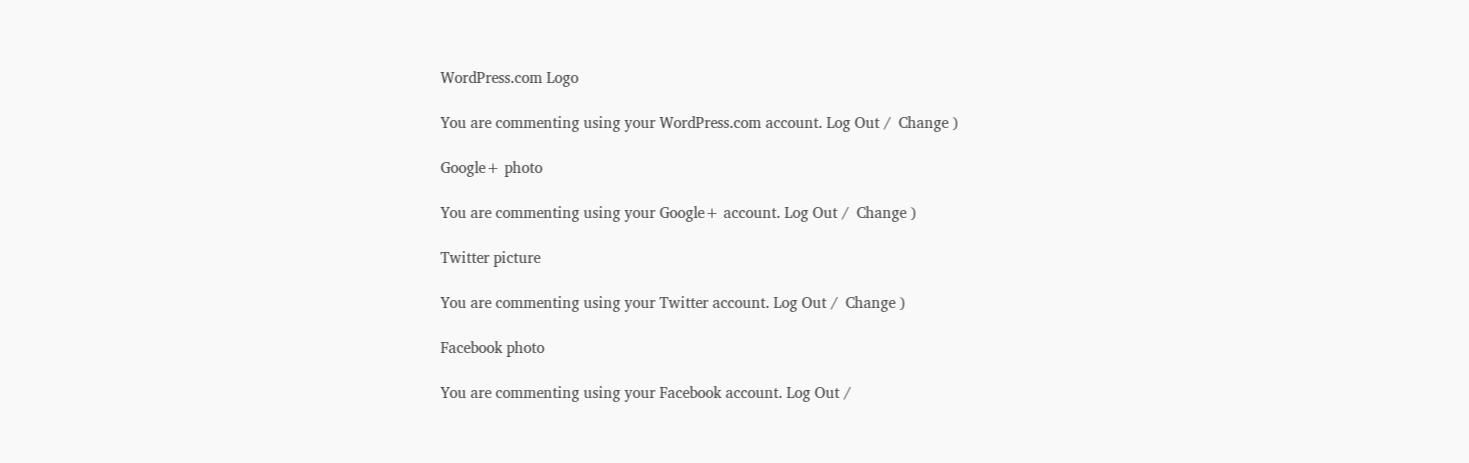WordPress.com Logo

You are commenting using your WordPress.com account. Log Out /  Change )

Google+ photo

You are commenting using your Google+ account. Log Out /  Change )

Twitter picture

You are commenting using your Twitter account. Log Out /  Change )

Facebook photo

You are commenting using your Facebook account. Log Out /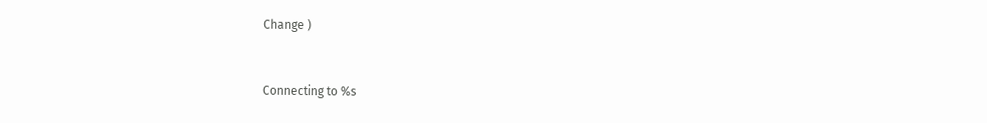Change )


Connecting to %s